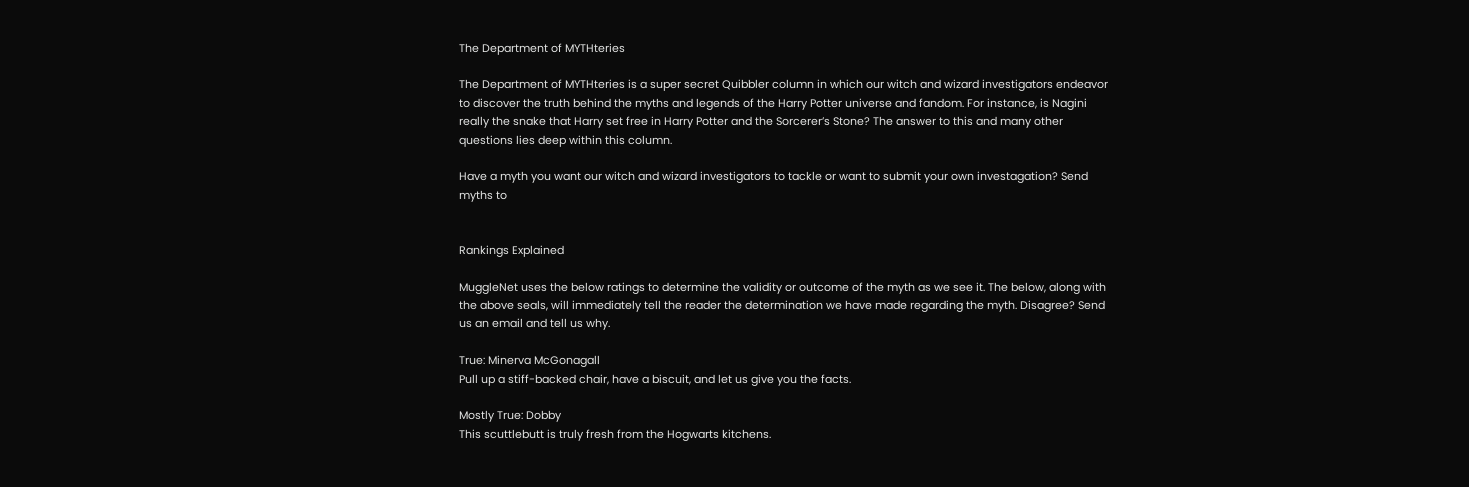The Department of MYTHteries

The Department of MYTHteries is a super secret Quibbler column in which our witch and wizard investigators endeavor to discover the truth behind the myths and legends of the Harry Potter universe and fandom. For instance, is Nagini really the snake that Harry set free in Harry Potter and the Sorcerer’s Stone? The answer to this and many other questions lies deep within this column.

Have a myth you want our witch and wizard investigators to tackle or want to submit your own investagation? Send myths to


Rankings Explained

MuggleNet uses the below ratings to determine the validity or outcome of the myth as we see it. The below, along with the above seals, will immediately tell the reader the determination we have made regarding the myth. Disagree? Send us an email and tell us why.

True: Minerva McGonagall
Pull up a stiff-backed chair, have a biscuit, and let us give you the facts.

Mostly True: Dobby
This scuttlebutt is truly fresh from the Hogwarts kitchens.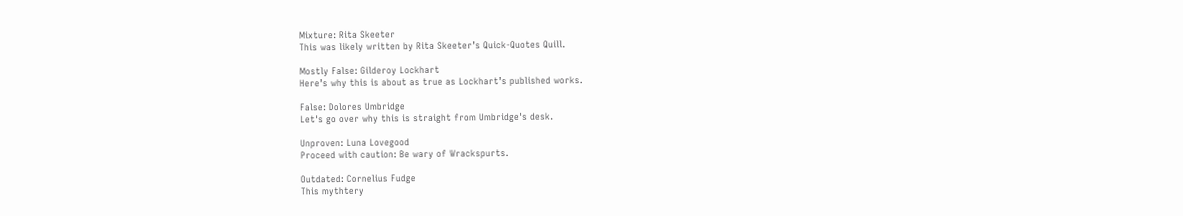Mixture: Rita Skeeter
This was likely written by Rita Skeeter’s Quick-Quotes Quill.

Mostly False: Gilderoy Lockhart
Here’s why this is about as true as Lockhart’s published works.

False: Dolores Umbridge
Let's go over why this is straight from Umbridge's desk.

Unproven: Luna Lovegood
Proceed with caution: Be wary of Wrackspurts.

Outdated: Cornelius Fudge
This mythtery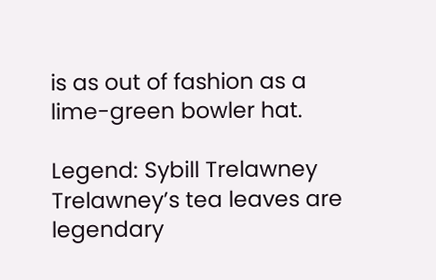is as out of fashion as a lime-green bowler hat.

Legend: Sybill Trelawney
Trelawney’s tea leaves are legendary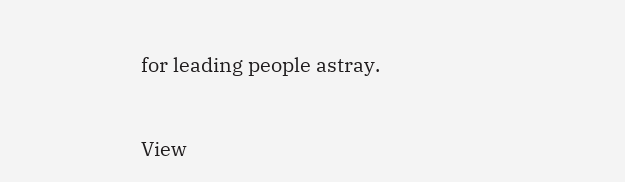for leading people astray.


View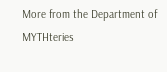More from the Department of MYTHteries